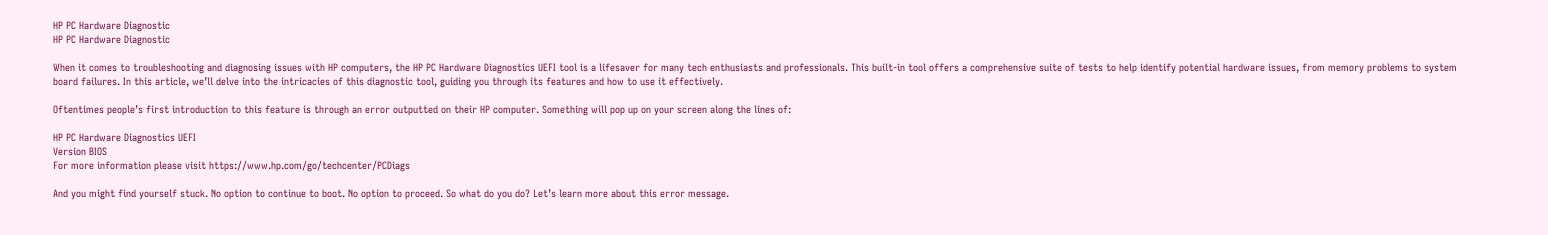HP PC Hardware Diagnostic
HP PC Hardware Diagnostic

When it comes to troubleshooting and diagnosing issues with HP computers, the HP PC Hardware Diagnostics UEFI tool is a lifesaver for many tech enthusiasts and professionals. This built-in tool offers a comprehensive suite of tests to help identify potential hardware issues, from memory problems to system board failures. In this article, we’ll delve into the intricacies of this diagnostic tool, guiding you through its features and how to use it effectively.

Oftentimes people’s first introduction to this feature is through an error outputted on their HP computer. Something will pop up on your screen along the lines of:

HP PC Hardware Diagnostics UEFI
Version BIOS
For more information please visit https://www.hp.com/go/techcenter/PCDiags

And you might find yourself stuck. No option to continue to boot. No option to proceed. So what do you do? Let’s learn more about this error message.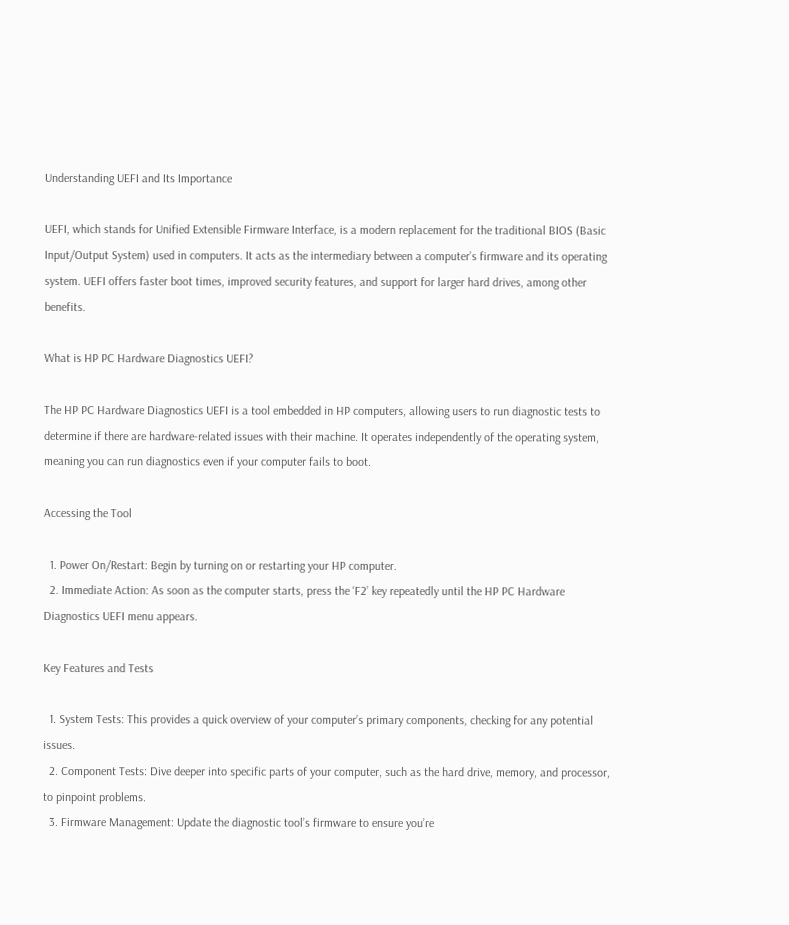Understanding UEFI and Its Importance

UEFI, which stands for Unified Extensible Firmware Interface, is a modern replacement for the traditional BIOS (Basic Input/Output System) used in computers. It acts as the intermediary between a computer’s firmware and its operating system. UEFI offers faster boot times, improved security features, and support for larger hard drives, among other benefits.

What is HP PC Hardware Diagnostics UEFI?

The HP PC Hardware Diagnostics UEFI is a tool embedded in HP computers, allowing users to run diagnostic tests to determine if there are hardware-related issues with their machine. It operates independently of the operating system, meaning you can run diagnostics even if your computer fails to boot.

Accessing the Tool

  1. Power On/Restart: Begin by turning on or restarting your HP computer.
  2. Immediate Action: As soon as the computer starts, press the ‘F2’ key repeatedly until the HP PC Hardware Diagnostics UEFI menu appears.

Key Features and Tests

  1. System Tests: This provides a quick overview of your computer’s primary components, checking for any potential issues.
  2. Component Tests: Dive deeper into specific parts of your computer, such as the hard drive, memory, and processor, to pinpoint problems.
  3. Firmware Management: Update the diagnostic tool’s firmware to ensure you’re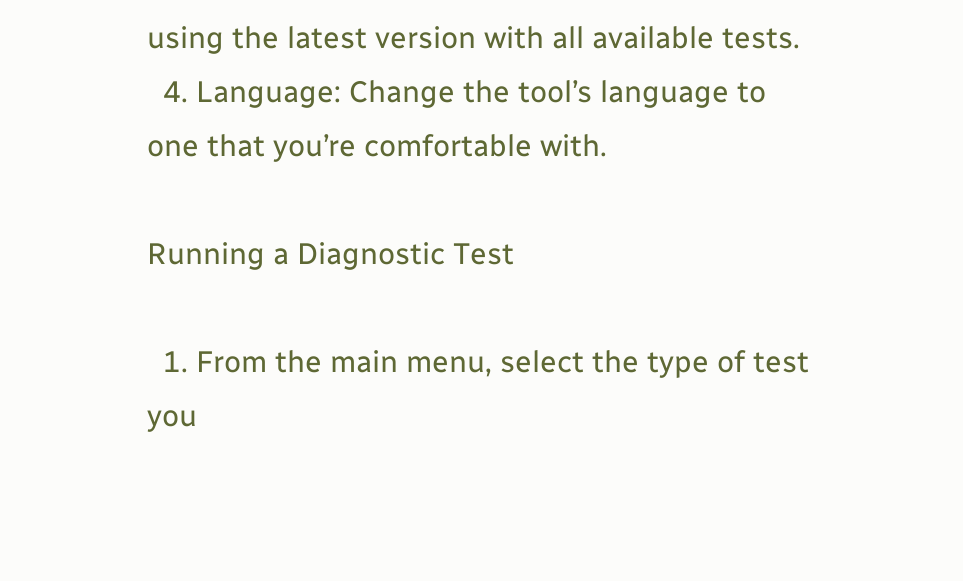using the latest version with all available tests.
  4. Language: Change the tool’s language to one that you’re comfortable with.

Running a Diagnostic Test

  1. From the main menu, select the type of test you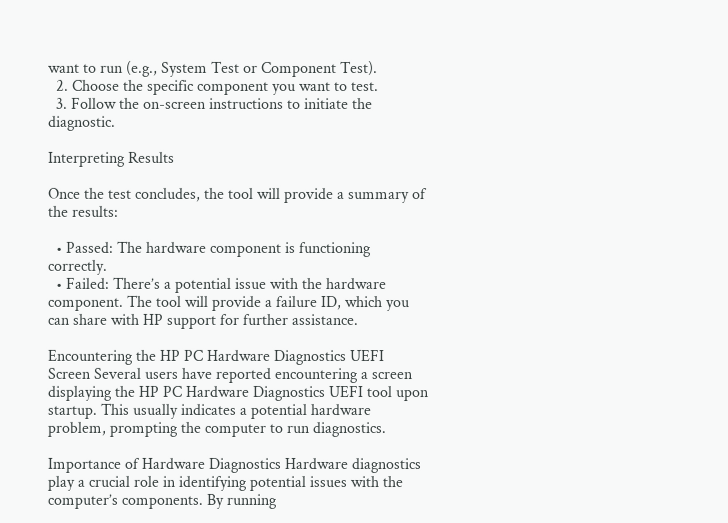want to run (e.g., System Test or Component Test).
  2. Choose the specific component you want to test.
  3. Follow the on-screen instructions to initiate the diagnostic.

Interpreting Results

Once the test concludes, the tool will provide a summary of the results:

  • Passed: The hardware component is functioning correctly.
  • Failed: There’s a potential issue with the hardware component. The tool will provide a failure ID, which you can share with HP support for further assistance.

Encountering the HP PC Hardware Diagnostics UEFI Screen Several users have reported encountering a screen displaying the HP PC Hardware Diagnostics UEFI tool upon startup. This usually indicates a potential hardware problem, prompting the computer to run diagnostics.

Importance of Hardware Diagnostics Hardware diagnostics play a crucial role in identifying potential issues with the computer’s components. By running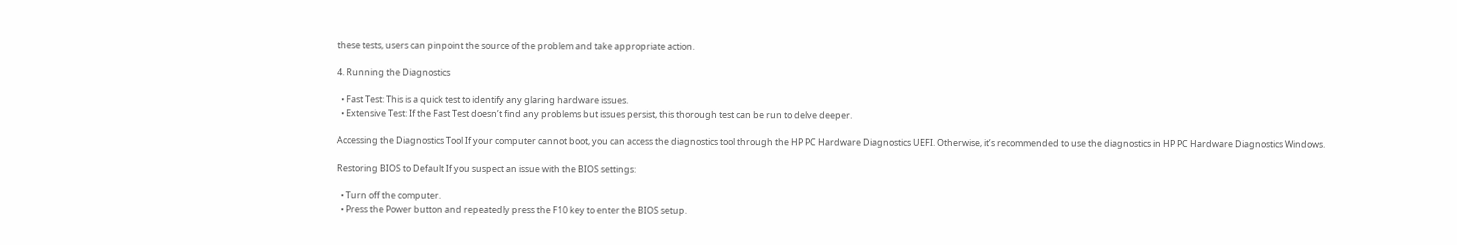these tests, users can pinpoint the source of the problem and take appropriate action.

4. Running the Diagnostics

  • Fast Test: This is a quick test to identify any glaring hardware issues.
  • Extensive Test: If the Fast Test doesn’t find any problems but issues persist, this thorough test can be run to delve deeper.

Accessing the Diagnostics Tool If your computer cannot boot, you can access the diagnostics tool through the HP PC Hardware Diagnostics UEFI. Otherwise, it’s recommended to use the diagnostics in HP PC Hardware Diagnostics Windows.

Restoring BIOS to Default If you suspect an issue with the BIOS settings:

  • Turn off the computer.
  • Press the Power button and repeatedly press the F10 key to enter the BIOS setup.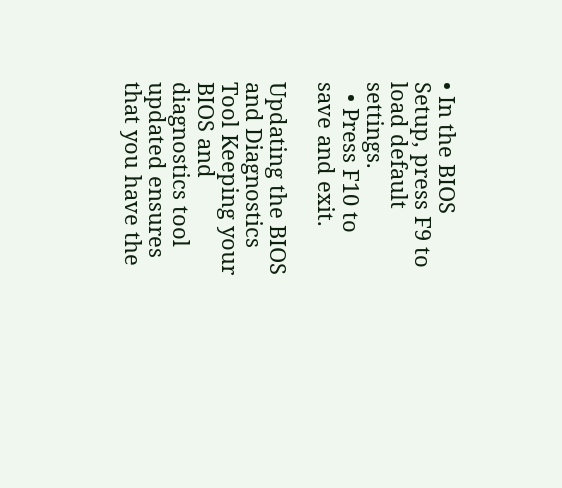• In the BIOS Setup, press F9 to load default settings.
  • Press F10 to save and exit.

Updating the BIOS and Diagnostics Tool Keeping your BIOS and diagnostics tool updated ensures that you have the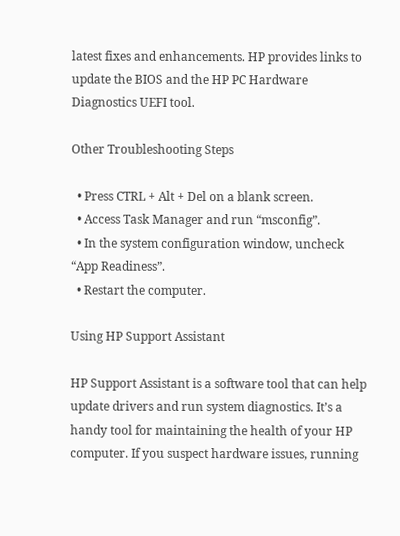latest fixes and enhancements. HP provides links to update the BIOS and the HP PC Hardware Diagnostics UEFI tool.

Other Troubleshooting Steps

  • Press CTRL + Alt + Del on a blank screen.
  • Access Task Manager and run “msconfig”.
  • In the system configuration window, uncheck “App Readiness”.
  • Restart the computer.

Using HP Support Assistant

HP Support Assistant is a software tool that can help update drivers and run system diagnostics. It’s a handy tool for maintaining the health of your HP computer. If you suspect hardware issues, running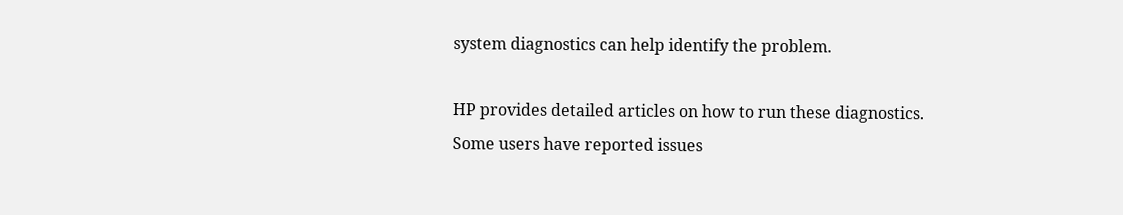system diagnostics can help identify the problem.

HP provides detailed articles on how to run these diagnostics. Some users have reported issues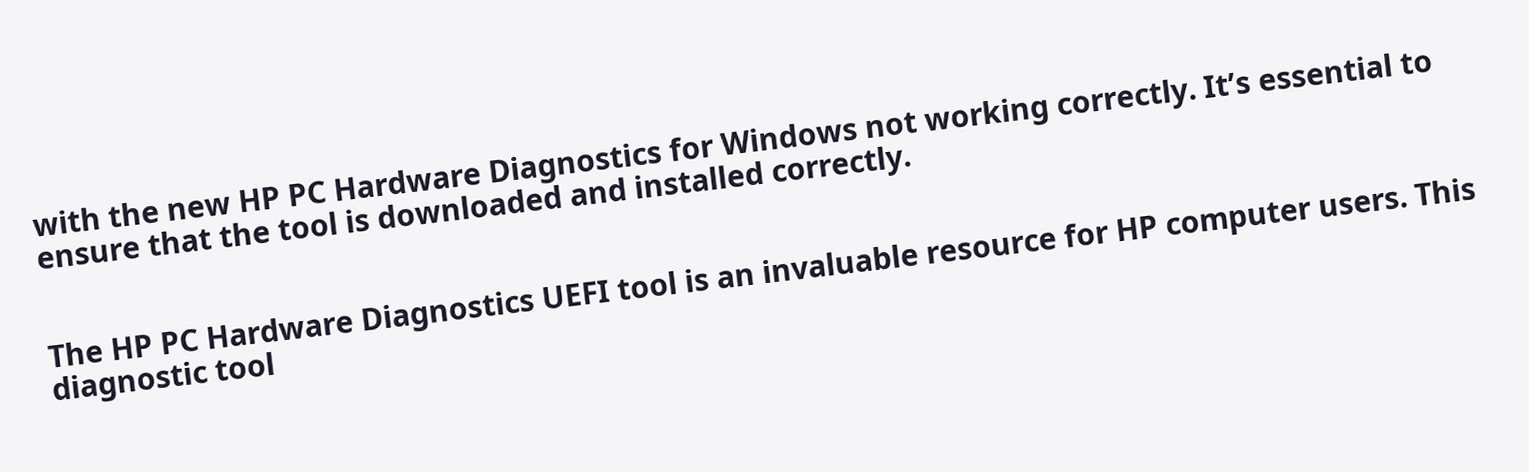with the new HP PC Hardware Diagnostics for Windows not working correctly. It’s essential to ensure that the tool is downloaded and installed correctly.


The HP PC Hardware Diagnostics UEFI tool is an invaluable resource for HP computer users. This diagnostic tool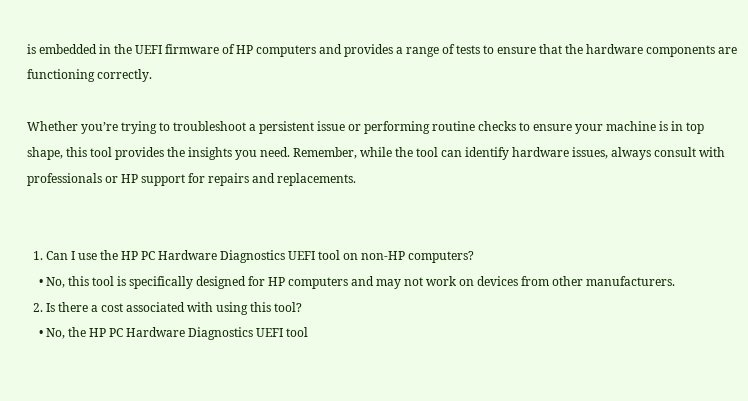is embedded in the UEFI firmware of HP computers and provides a range of tests to ensure that the hardware components are functioning correctly.

Whether you’re trying to troubleshoot a persistent issue or performing routine checks to ensure your machine is in top shape, this tool provides the insights you need. Remember, while the tool can identify hardware issues, always consult with professionals or HP support for repairs and replacements.


  1. Can I use the HP PC Hardware Diagnostics UEFI tool on non-HP computers?
    • No, this tool is specifically designed for HP computers and may not work on devices from other manufacturers.
  2. Is there a cost associated with using this tool?
    • No, the HP PC Hardware Diagnostics UEFI tool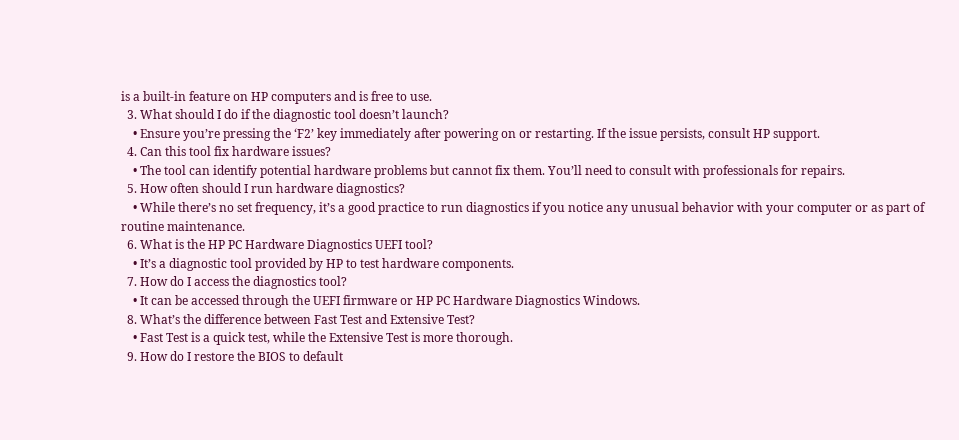is a built-in feature on HP computers and is free to use.
  3. What should I do if the diagnostic tool doesn’t launch?
    • Ensure you’re pressing the ‘F2’ key immediately after powering on or restarting. If the issue persists, consult HP support.
  4. Can this tool fix hardware issues?
    • The tool can identify potential hardware problems but cannot fix them. You’ll need to consult with professionals for repairs.
  5. How often should I run hardware diagnostics?
    • While there’s no set frequency, it’s a good practice to run diagnostics if you notice any unusual behavior with your computer or as part of routine maintenance.
  6. What is the HP PC Hardware Diagnostics UEFI tool?
    • It’s a diagnostic tool provided by HP to test hardware components.
  7. How do I access the diagnostics tool?
    • It can be accessed through the UEFI firmware or HP PC Hardware Diagnostics Windows.
  8. What’s the difference between Fast Test and Extensive Test?
    • Fast Test is a quick test, while the Extensive Test is more thorough.
  9. How do I restore the BIOS to default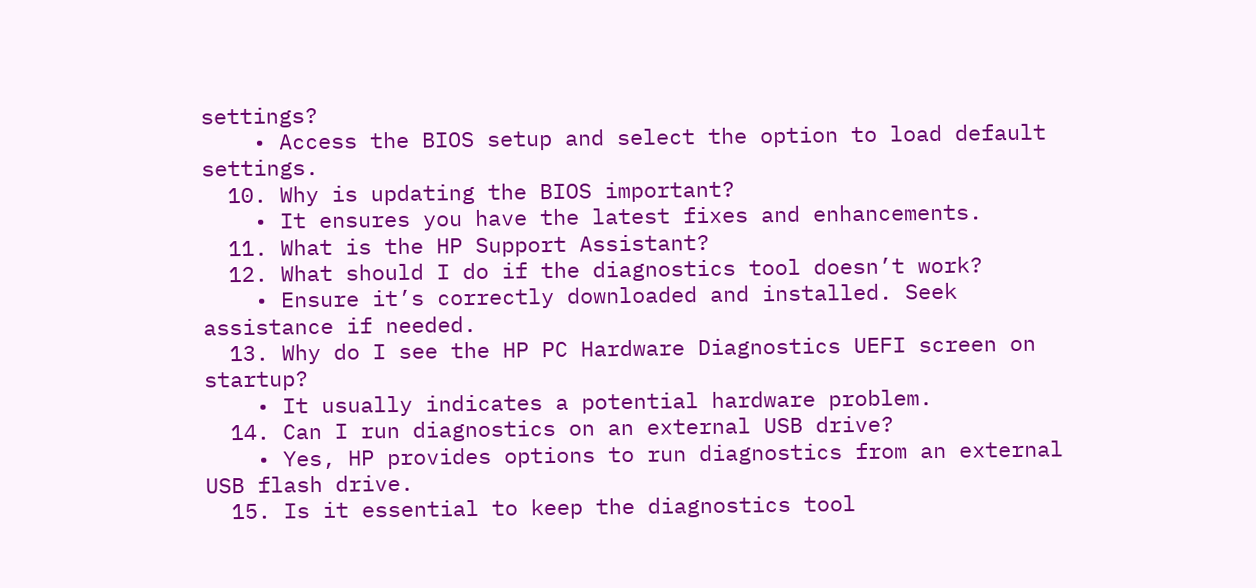settings?
    • Access the BIOS setup and select the option to load default settings.
  10. Why is updating the BIOS important?
    • It ensures you have the latest fixes and enhancements.
  11. What is the HP Support Assistant?
  12. What should I do if the diagnostics tool doesn’t work?
    • Ensure it’s correctly downloaded and installed. Seek assistance if needed.
  13. Why do I see the HP PC Hardware Diagnostics UEFI screen on startup?
    • It usually indicates a potential hardware problem.
  14. Can I run diagnostics on an external USB drive?
    • Yes, HP provides options to run diagnostics from an external USB flash drive.
  15. Is it essential to keep the diagnostics tool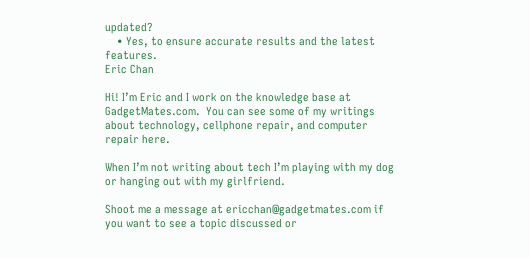updated?
    • Yes, to ensure accurate results and the latest features.
Eric Chan

Hi! I’m Eric and I work on the knowledge base at GadgetMates.com.  You can see some of my writings about technology, cellphone repair, and computer repair here.

When I’m not writing about tech I’m playing with my dog or hanging out with my girlfriend.

Shoot me a message at ericchan@gadgetmates.com if you want to see a topic discussed or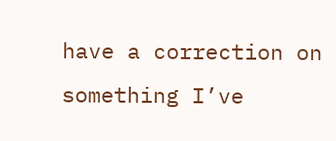have a correction on something I’ve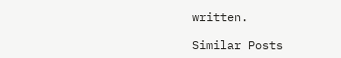written.

Similar Posts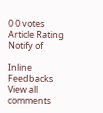0 0 votes
Article Rating
Notify of

Inline Feedbacks
View all comments